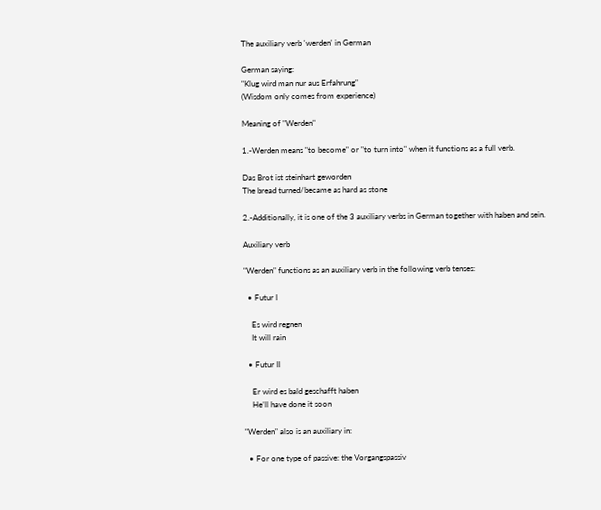The auxiliary verb 'werden' in German

German saying:
"Klug wird man nur aus Erfahrung"
(Wisdom only comes from experience)

Meaning of "Werden"

1.-Werden means "to become" or "to turn into" when it functions as a full verb.

Das Brot ist steinhart geworden
The bread turned/became as hard as stone

2.-Additionally, it is one of the 3 auxiliary verbs in German together with haben and sein.

Auxiliary verb

"Werden" functions as an auxiliary verb in the following verb tenses:

  • Futur I

    Es wird regnen
    It will rain

  • Futur II

    Er wird es bald geschafft haben
    He’ll have done it soon

"Werden" also is an auxiliary in:

  • For one type of passive: the Vorgangspassiv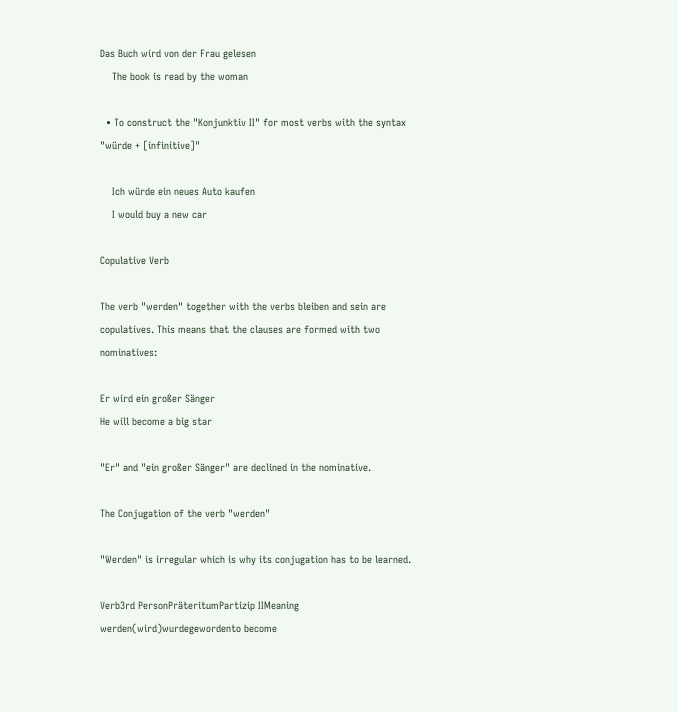Das Buch wird von der Frau gelesen
    The book is read by the woman

  • To construct the "Konjunktiv II" for most verbs with the syntax "würde + [infinitive]"

    Ich würde ein neues Auto kaufen
    I would buy a new car

Copulative Verb

The verb "werden" together with the verbs bleiben and sein are copulatives. This means that the clauses are formed with two nominatives:

Er wird ein großer Sänger
He will become a big star

"Er" and "ein großer Sänger" are declined in the nominative.

The Conjugation of the verb "werden"

"Werden" is irregular which is why its conjugation has to be learned.

Verb3rd PersonPräteritumPartizip IIMeaning
werden(wird)wurdegewordento become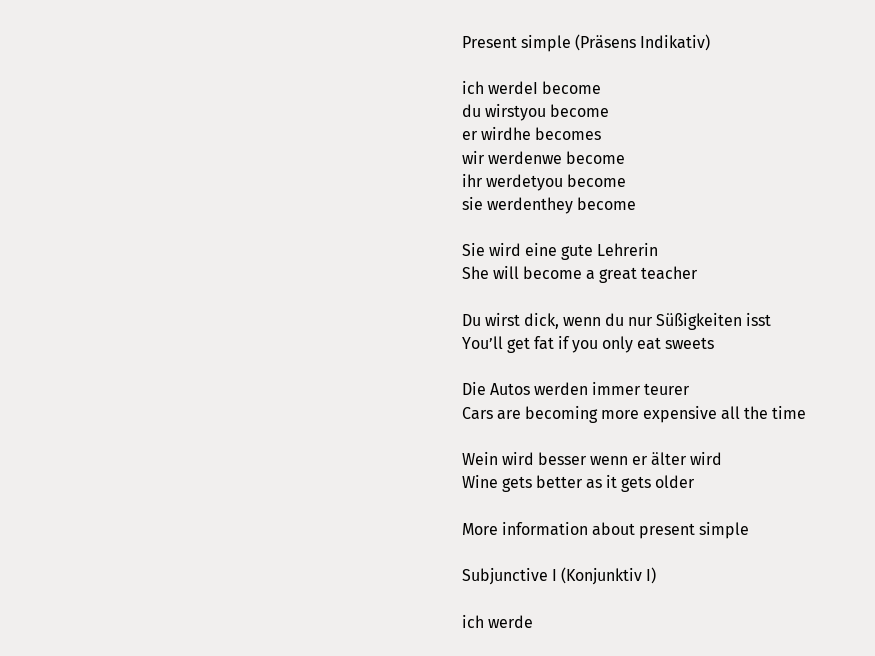Present simple (Präsens Indikativ)

ich werdeI become
du wirstyou become
er wirdhe becomes
wir werdenwe become
ihr werdetyou become
sie werdenthey become

Sie wird eine gute Lehrerin
She will become a great teacher

Du wirst dick, wenn du nur Süßigkeiten isst
You’ll get fat if you only eat sweets

Die Autos werden immer teurer
Cars are becoming more expensive all the time

Wein wird besser wenn er älter wird
Wine gets better as it gets older

More information about present simple

Subjunctive I (Konjunktiv I)

ich werde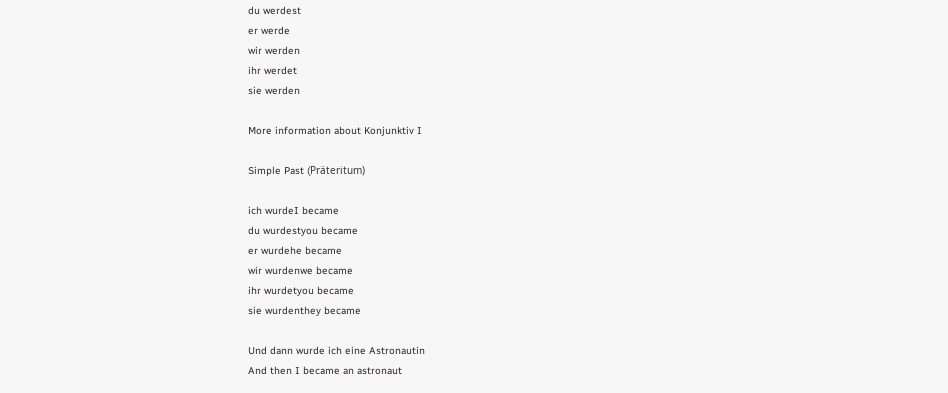du werdest
er werde
wir werden
ihr werdet
sie werden

More information about Konjunktiv I

Simple Past (Präteritum)

ich wurdeI became
du wurdestyou became
er wurdehe became
wir wurdenwe became
ihr wurdetyou became
sie wurdenthey became

Und dann wurde ich eine Astronautin
And then I became an astronaut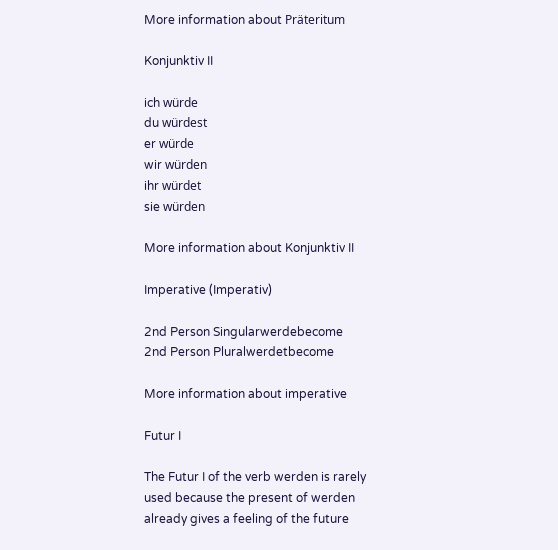More information about Präteritum

Konjunktiv II

ich würde
du würdest
er würde
wir würden
ihr würdet
sie würden

More information about Konjunktiv II

Imperative (Imperativ)

2nd Person Singularwerdebecome
2nd Person Pluralwerdetbecome

More information about imperative

Futur I

The Futur I of the verb werden is rarely used because the present of werden already gives a feeling of the future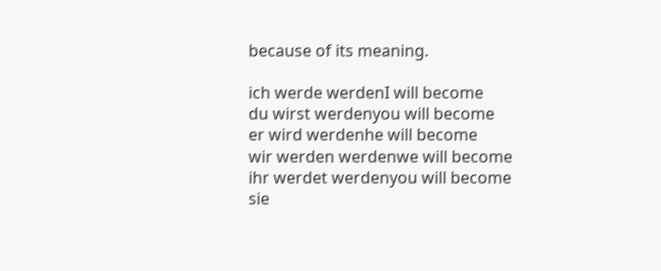because of its meaning.

ich werde werdenI will become
du wirst werdenyou will become
er wird werdenhe will become
wir werden werdenwe will become
ihr werdet werdenyou will become
sie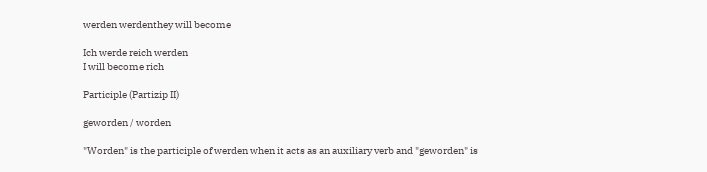werden werdenthey will become

Ich werde reich werden
I will become rich

Participle (Partizip II)

geworden / worden

"Worden" is the participle of werden when it acts as an auxiliary verb and "geworden" is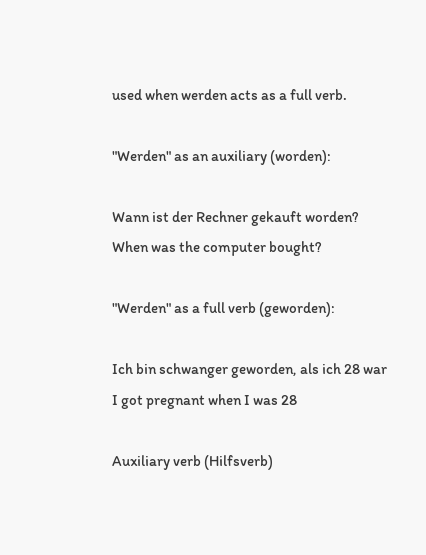used when werden acts as a full verb.

"Werden" as an auxiliary (worden):

Wann ist der Rechner gekauft worden?
When was the computer bought?

"Werden" as a full verb (geworden):

Ich bin schwanger geworden, als ich 28 war
I got pregnant when I was 28

Auxiliary verb (Hilfsverb)